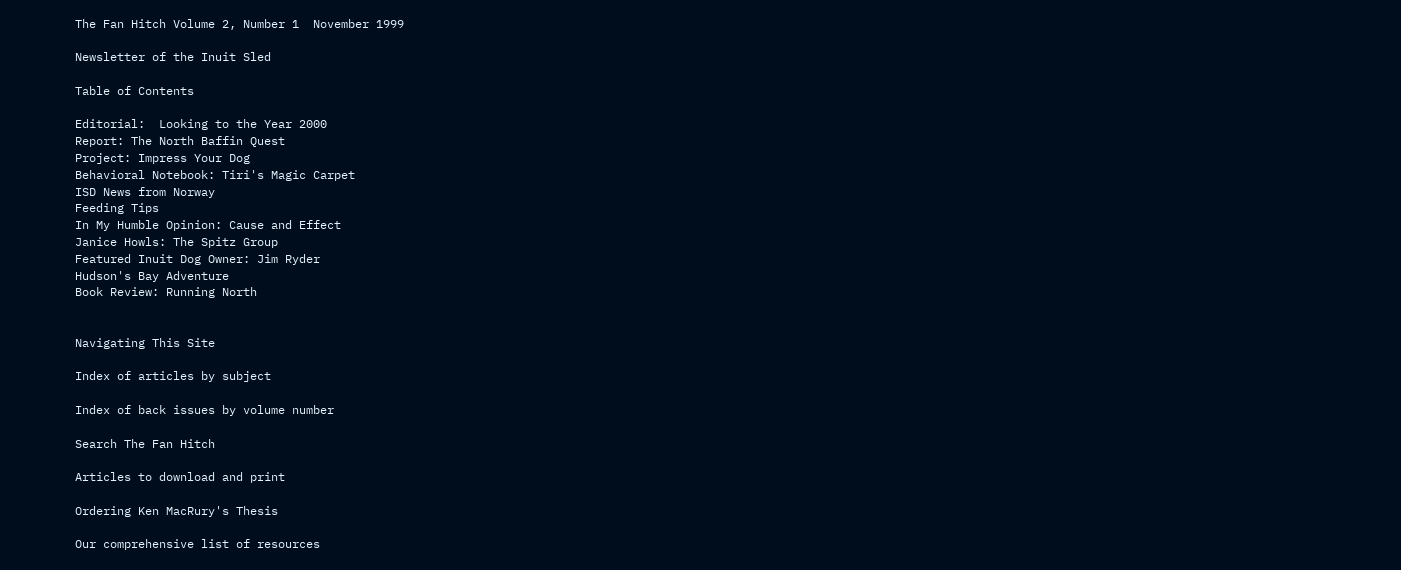The Fan Hitch Volume 2, Number 1  November 1999

Newsletter of the Inuit Sled

Table of Contents

Editorial:  Looking to the Year 2000
Report: The North Baffin Quest
Project: Impress Your Dog
Behavioral Notebook: Tiri's Magic Carpet
ISD News from Norway
Feeding Tips
In My Humble Opinion: Cause and Effect
Janice Howls: The Spitz Group
Featured Inuit Dog Owner: Jim Ryder
Hudson's Bay Adventure
Book Review: Running North


Navigating This Site

Index of articles by subject

Index of back issues by volume number

Search The Fan Hitch

Articles to download and print

Ordering Ken MacRury's Thesis

Our comprehensive list of resources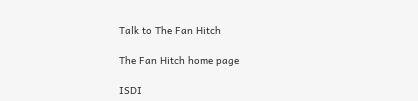Talk to The Fan Hitch

The Fan Hitch home page

ISDI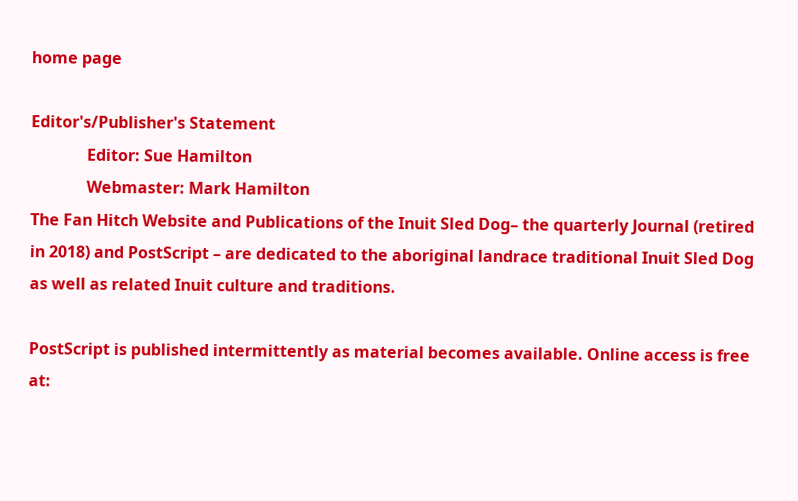home page

Editor's/Publisher's Statement
              Editor: Sue Hamilton
              Webmaster: Mark Hamilton
The Fan Hitch Website and Publications of the Inuit Sled Dog– the quarterly Journal (retired in 2018) and PostScript – are dedicated to the aboriginal landrace traditional Inuit Sled Dog as well as related Inuit culture and traditions.

PostScript is published intermittently as material becomes available. Online access is free at: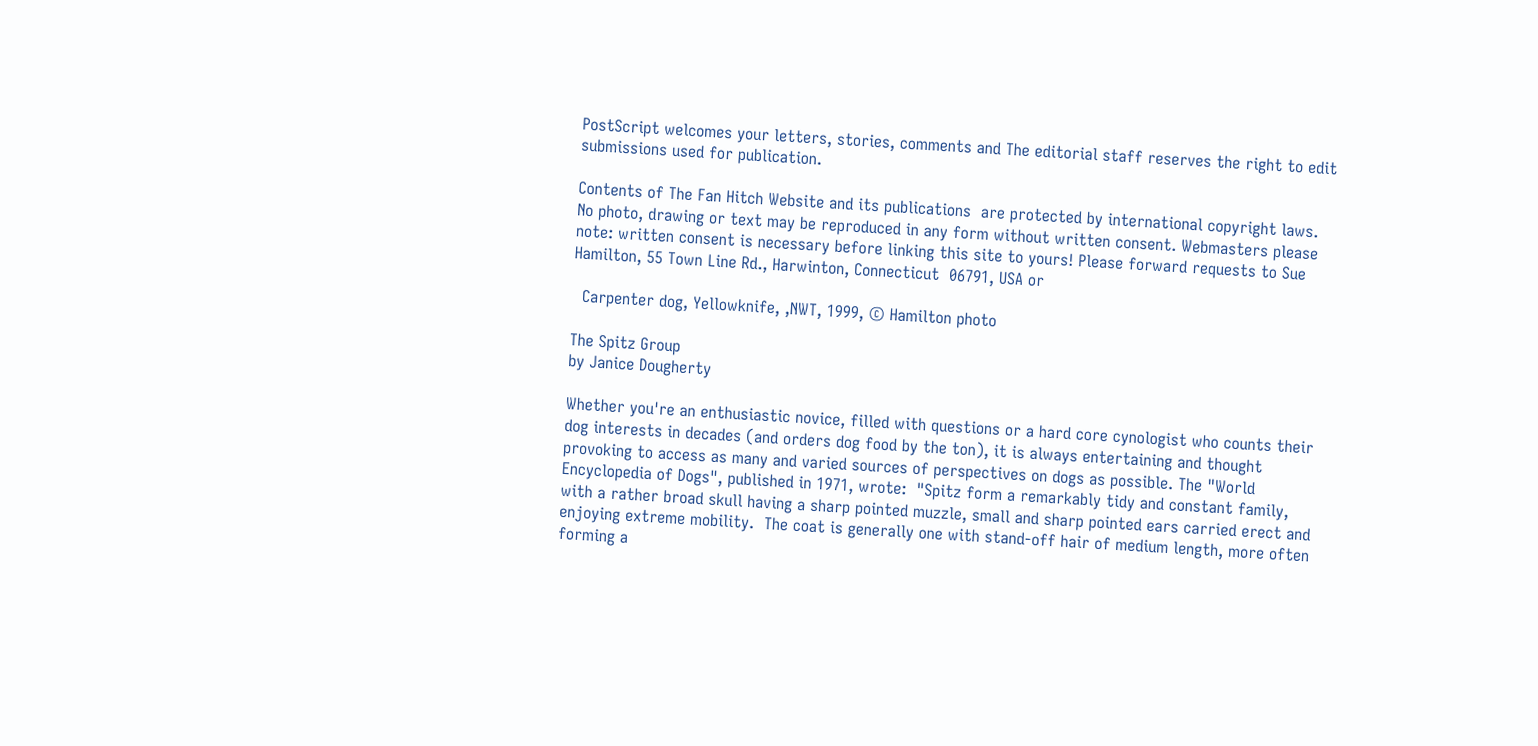PostScript welcomes your letters, stories, comments and The editorial staff reserves the right to edit submissions used for publication.

Contents of The Fan Hitch Website and its publications  are protected by international copyright laws. No photo, drawing or text may be reproduced in any form without written consent. Webmasters please note: written consent is necessary before linking this site to yours! Please forward requests to Sue Hamilton, 55 Town Line Rd., Harwinton, Connecticut  06791, USA or

  Carpenter dog, Yellowknife, ,NWT, 1999, © Hamilton photo

The Spitz Group
by Janice Dougherty

Whether you're an enthusiastic novice, filled with questions or a hard core cynologist who counts their dog interests in decades (and orders dog food by the ton), it is always entertaining and thought provoking to access as many and varied sources of perspectives on dogs as possible. The "World Encyclopedia of Dogs", published in 1971, wrote:  "Spitz form a remarkably tidy and constant family, with a rather broad skull having a sharp pointed muzzle, small and sharp pointed ears carried erect and enjoying extreme mobility.  The coat is generally one with stand-off hair of medium length, more often forming a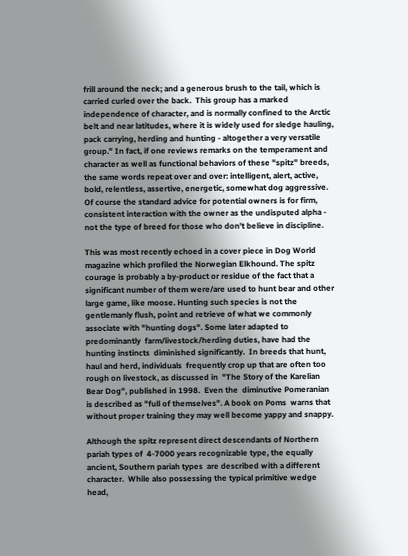frill around the neck; and a generous brush to the tail, which is carried curled over the back.  This group has a marked independence of character, and is normally confined to the Arctic belt and near latitudes, where it is widely used for sledge hauling, pack carrying, herding and hunting - altogether a very versatile group." In fact, if one reviews remarks on the temperament and character as well as functional behaviors of these "spitz" breeds, the same words repeat over and over: intelligent, alert, active, bold, relentless, assertive, energetic, somewhat dog aggressive.  Of course the standard advice for potential owners is for firm, consistent interaction with the owner as the undisputed alpha - not the type of breed for those who don't believe in discipline.

This was most recently echoed in a cover piece in Dog World magazine which profiled the Norwegian Elkhound. The spitz courage is probably a by-product or residue of the fact that a significant number of them were/are used to hunt bear and other large game, like moose. Hunting such species is not the gentlemanly flush, point and retrieve of what we commonly associate with "hunting dogs". Some later adapted to predominantly  farm/livestock/herding duties, have had the hunting instincts  diminished significantly.  In breeds that hunt, haul and herd, individuals  frequently crop up that are often too rough on livestock, as discussed in  "The Story of the Karelian Bear Dog", published in 1998.  Even the  diminutive Pomeranian is described as "full of themselves". A book on Poms  warns that without proper training they may well become yappy and snappy.

Although the spitz represent direct descendants of Northern pariah types of  4-7000 years recognizable type, the equally ancient, Southern pariah types  are described with a different character.  While also possessing the typical primitive wedge head,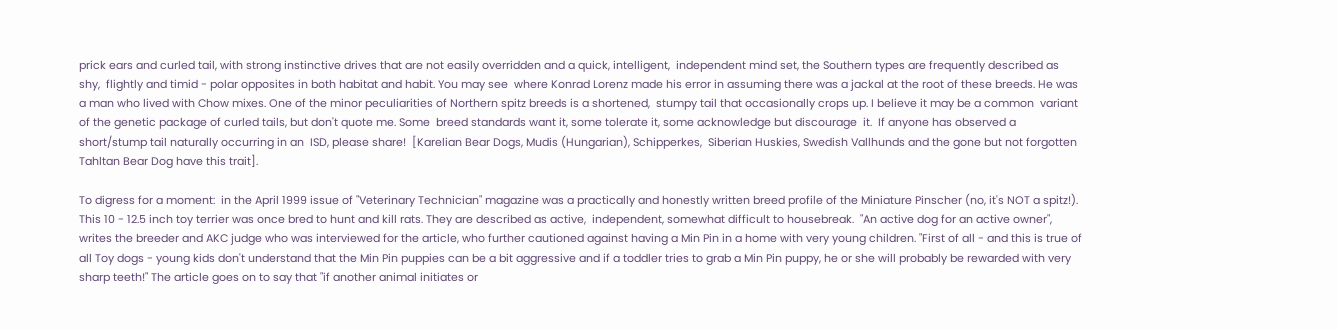prick ears and curled tail, with strong instinctive drives that are not easily overridden and a quick, intelligent,  independent mind set, the Southern types are frequently described as shy,  flightly and timid - polar opposites in both habitat and habit. You may see  where Konrad Lorenz made his error in assuming there was a jackal at the root of these breeds. He was a man who lived with Chow mixes. One of the minor peculiarities of Northern spitz breeds is a shortened,  stumpy tail that occasionally crops up. I believe it may be a common  variant of the genetic package of curled tails, but don't quote me. Some  breed standards want it, some tolerate it, some acknowledge but discourage  it.  If anyone has observed a short/stump tail naturally occurring in an  ISD, please share!  [Karelian Bear Dogs, Mudis (Hungarian), Schipperkes,  Siberian Huskies, Swedish Vallhunds and the gone but not forgotten Tahltan Bear Dog have this trait].

To digress for a moment:  in the April 1999 issue of "Veterinary Technician" magazine was a practically and honestly written breed profile of the Miniature Pinscher (no, it's NOT a spitz!). This 10 - 12.5 inch toy terrier was once bred to hunt and kill rats. They are described as active,  independent, somewhat difficult to housebreak.  "An active dog for an active owner", writes the breeder and AKC judge who was interviewed for the article, who further cautioned against having a Min Pin in a home with very young children. "First of all - and this is true of all Toy dogs - young kids don't understand that the Min Pin puppies can be a bit aggressive and if a toddler tries to grab a Min Pin puppy, he or she will probably be rewarded with very sharp teeth!" The article goes on to say that "if another animal initiates or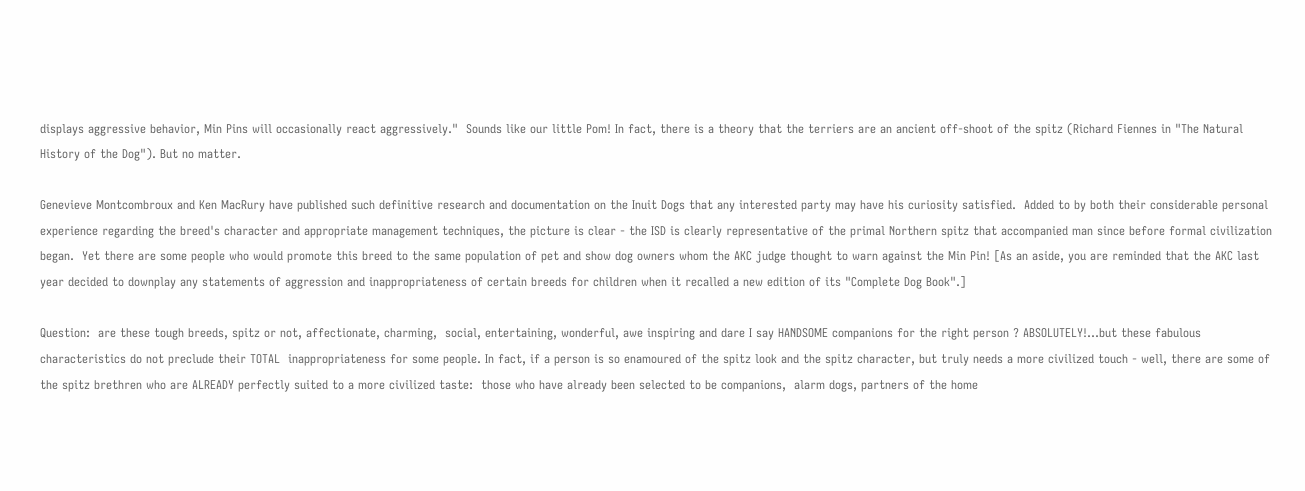displays aggressive behavior, Min Pins will occasionally react aggressively."  Sounds like our little Pom! In fact, there is a theory that the terriers are an ancient off-shoot of the spitz (Richard Fiennes in "The Natural History of the Dog"). But no matter.

Genevieve Montcombroux and Ken MacRury have published such definitive research and documentation on the Inuit Dogs that any interested party may have his curiosity satisfied.  Added to by both their considerable personal experience regarding the breed's character and appropriate management techniques, the picture is clear - the ISD is clearly representative of the primal Northern spitz that accompanied man since before formal civilization began.  Yet there are some people who would promote this breed to the same population of pet and show dog owners whom the AKC judge thought to warn against the Min Pin! [As an aside, you are reminded that the AKC last year decided to downplay any statements of aggression and inappropriateness of certain breeds for children when it recalled a new edition of its "Complete Dog Book".]

Question:  are these tough breeds, spitz or not, affectionate, charming,  social, entertaining, wonderful, awe inspiring and dare I say HANDSOME companions for the right person ? ABSOLUTELY!...but these fabulous characteristics do not preclude their TOTAL  inappropriateness for some people. In fact, if a person is so enamoured of the spitz look and the spitz character, but truly needs a more civilized touch - well, there are some of the spitz brethren who are ALREADY perfectly suited to a more civilized taste:  those who have already been selected to be companions,  alarm dogs, partners of the home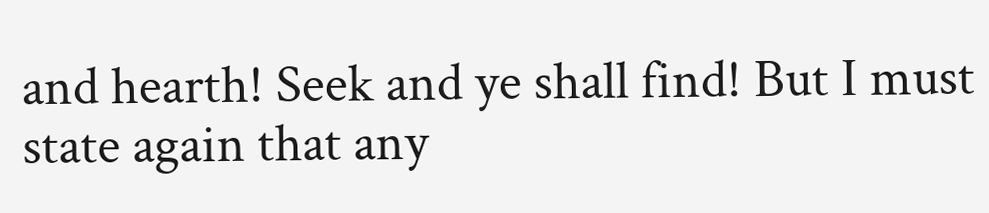and hearth! Seek and ye shall find! But I must state again that any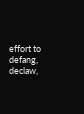effort to defang, declaw,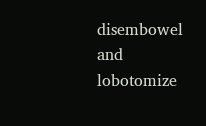disembowel and lobotomize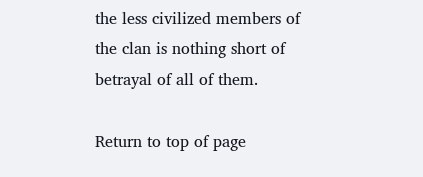the less civilized members of the clan is nothing short of betrayal of all of them.

Return to top of page